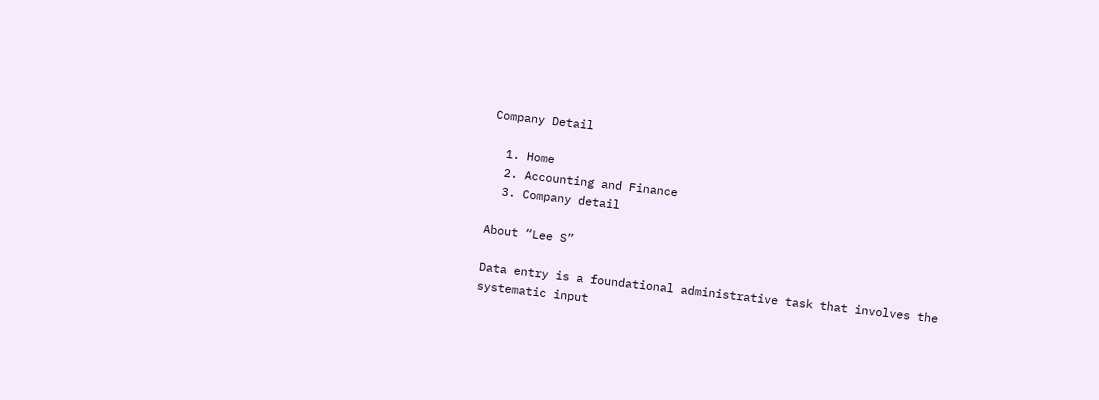Company Detail

  1. Home
  2. Accounting and Finance
  3. Company detail

About “Lee S”

Data entry is a foundational administrative task that involves the systematic input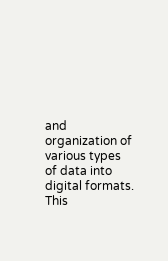and organization of various types of data into digital formats. This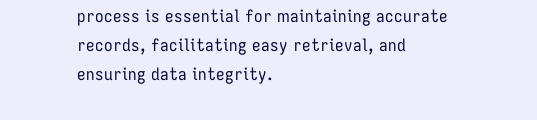process is essential for maintaining accurate records, facilitating easy retrieval, and ensuring data integrity.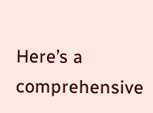Here’s a comprehensive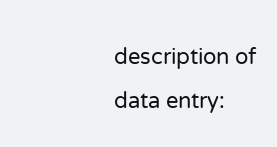description of data entry: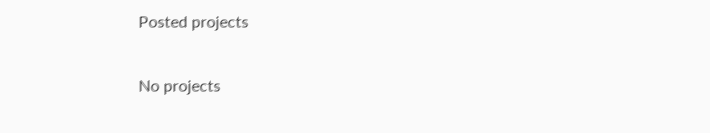Posted projects

No projects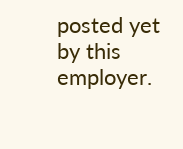posted yet by this employer.